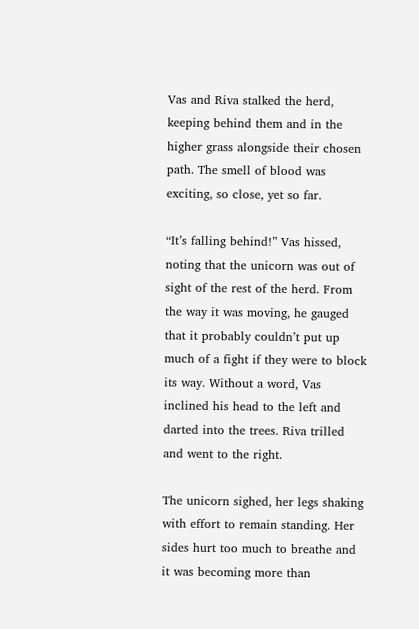Vas and Riva stalked the herd, keeping behind them and in the higher grass alongside their chosen path. The smell of blood was exciting, so close, yet so far.

“It’s falling behind!” Vas hissed, noting that the unicorn was out of sight of the rest of the herd. From the way it was moving, he gauged that it probably couldn’t put up much of a fight if they were to block its way. Without a word, Vas inclined his head to the left and darted into the trees. Riva trilled and went to the right.

The unicorn sighed, her legs shaking with effort to remain standing. Her sides hurt too much to breathe and it was becoming more than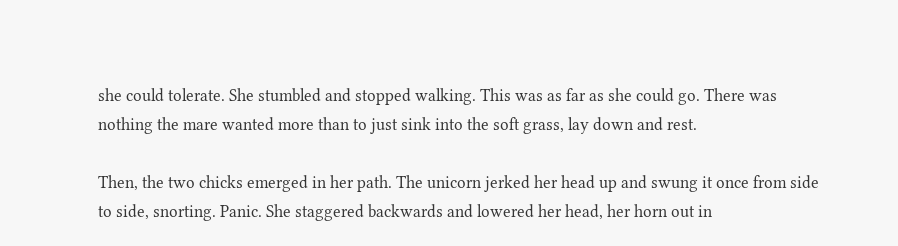she could tolerate. She stumbled and stopped walking. This was as far as she could go. There was nothing the mare wanted more than to just sink into the soft grass, lay down and rest.

Then, the two chicks emerged in her path. The unicorn jerked her head up and swung it once from side to side, snorting. Panic. She staggered backwards and lowered her head, her horn out in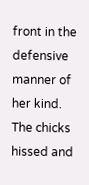front in the defensive manner of her kind. The chicks hissed and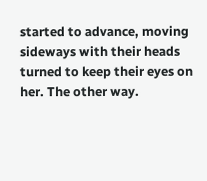started to advance, moving sideways with their heads turned to keep their eyes on her. The other way.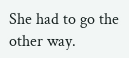She had to go the other way.